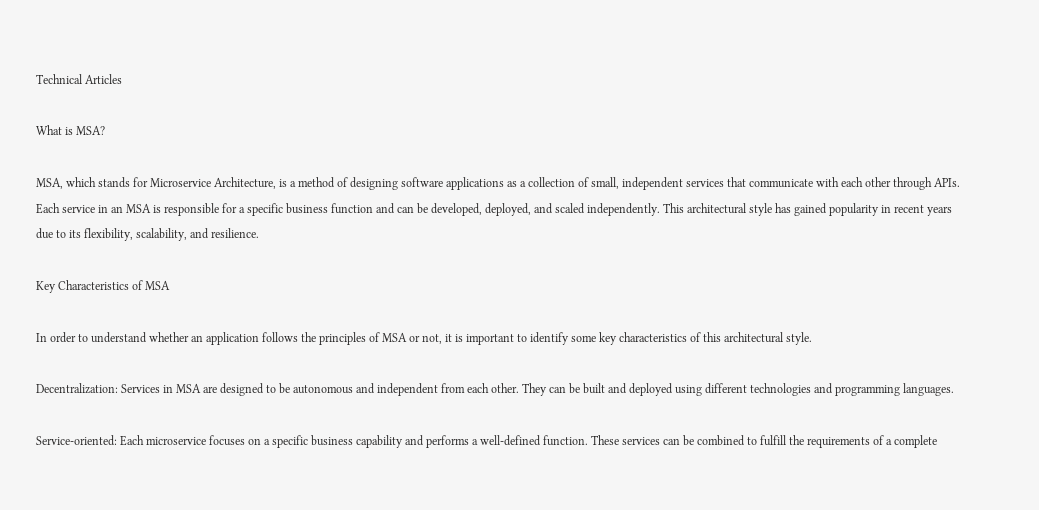Technical Articles

What is MSA?

MSA, which stands for Microservice Architecture, is a method of designing software applications as a collection of small, independent services that communicate with each other through APIs. Each service in an MSA is responsible for a specific business function and can be developed, deployed, and scaled independently. This architectural style has gained popularity in recent years due to its flexibility, scalability, and resilience.

Key Characteristics of MSA

In order to understand whether an application follows the principles of MSA or not, it is important to identify some key characteristics of this architectural style.

Decentralization: Services in MSA are designed to be autonomous and independent from each other. They can be built and deployed using different technologies and programming languages.

Service-oriented: Each microservice focuses on a specific business capability and performs a well-defined function. These services can be combined to fulfill the requirements of a complete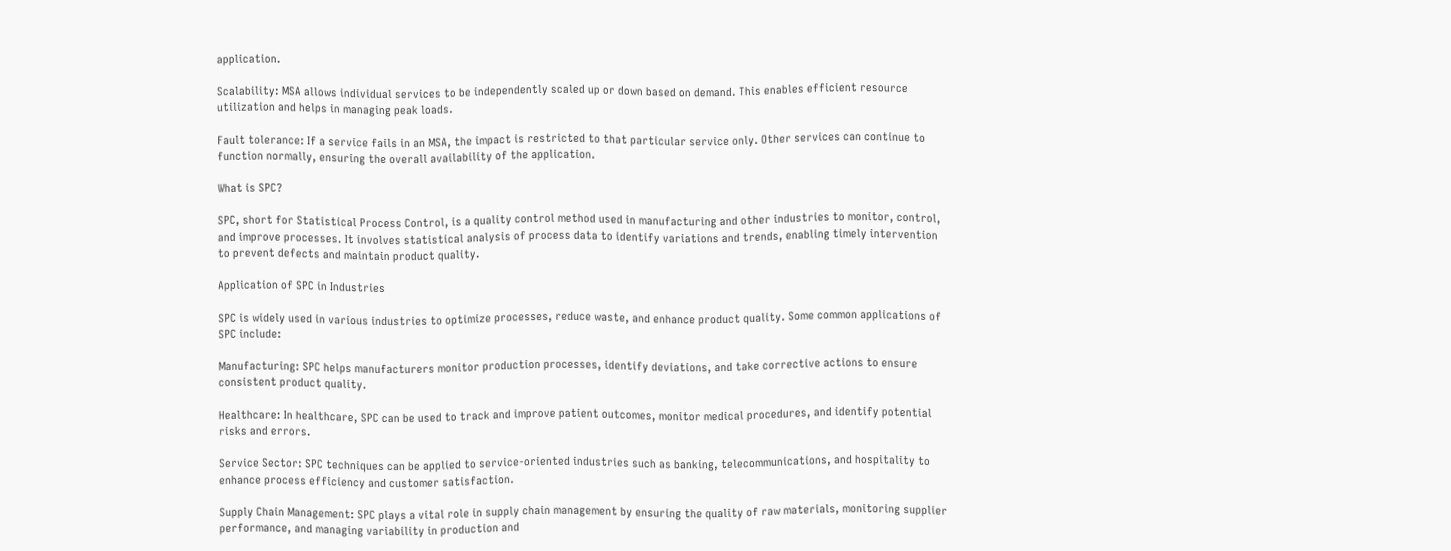application.

Scalability: MSA allows individual services to be independently scaled up or down based on demand. This enables efficient resource utilization and helps in managing peak loads.

Fault tolerance: If a service fails in an MSA, the impact is restricted to that particular service only. Other services can continue to function normally, ensuring the overall availability of the application.

What is SPC?

SPC, short for Statistical Process Control, is a quality control method used in manufacturing and other industries to monitor, control, and improve processes. It involves statistical analysis of process data to identify variations and trends, enabling timely intervention to prevent defects and maintain product quality.

Application of SPC in Industries

SPC is widely used in various industries to optimize processes, reduce waste, and enhance product quality. Some common applications of SPC include:

Manufacturing: SPC helps manufacturers monitor production processes, identify deviations, and take corrective actions to ensure consistent product quality.

Healthcare: In healthcare, SPC can be used to track and improve patient outcomes, monitor medical procedures, and identify potential risks and errors.

Service Sector: SPC techniques can be applied to service-oriented industries such as banking, telecommunications, and hospitality to enhance process efficiency and customer satisfaction.

Supply Chain Management: SPC plays a vital role in supply chain management by ensuring the quality of raw materials, monitoring supplier performance, and managing variability in production and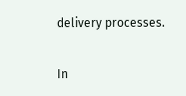delivery processes.

In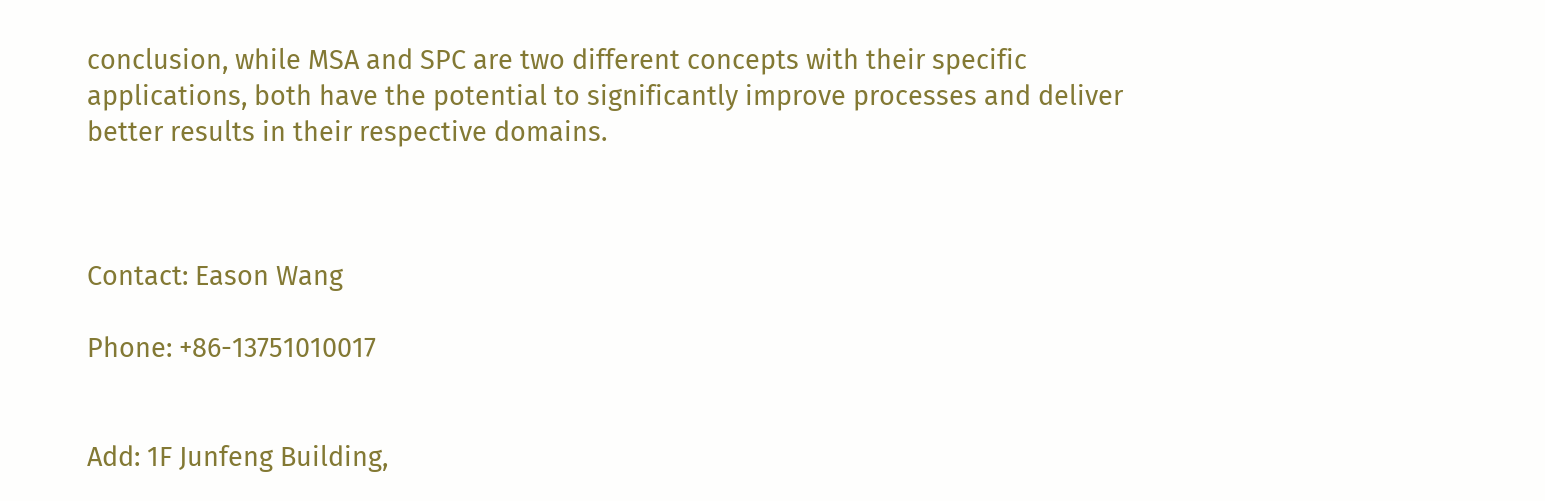conclusion, while MSA and SPC are two different concepts with their specific applications, both have the potential to significantly improve processes and deliver better results in their respective domains.



Contact: Eason Wang

Phone: +86-13751010017


Add: 1F Junfeng Building,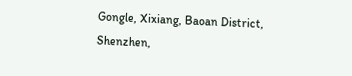Gongle, Xixiang, Baoan District, Shenzhen,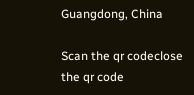Guangdong, China

Scan the qr codeclose
the qr code